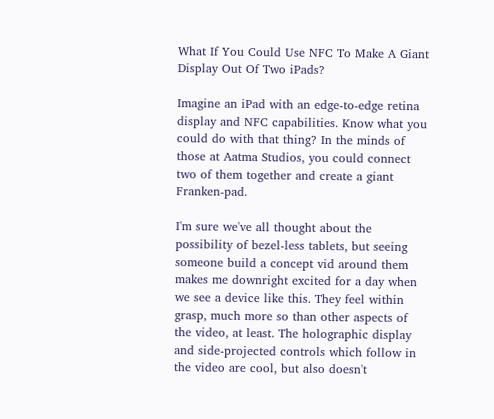What If You Could Use NFC To Make A Giant Display Out Of Two iPads?

Imagine an iPad with an edge-to-edge retina display and NFC capabilities. Know what you could do with that thing? In the minds of those at Aatma Studios, you could connect two of them together and create a giant Franken-pad.

I'm sure we've all thought about the possibility of bezel-less tablets, but seeing someone build a concept vid around them makes me downright excited for a day when we see a device like this. They feel within grasp, much more so than other aspects of the video, at least. The holographic display and side-projected controls which follow in the video are cool, but also doesn't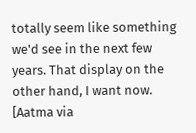totally seem like something we'd see in the next few years. That display on the other hand, I want now. [Aatma via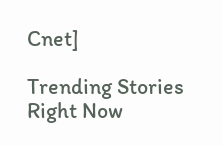Cnet]

Trending Stories Right Now